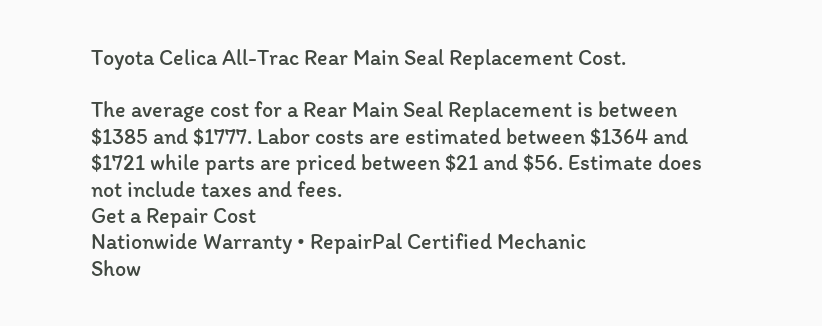Toyota Celica All-Trac Rear Main Seal Replacement Cost.

The average cost for a Rear Main Seal Replacement is between $1385 and $1777. Labor costs are estimated between $1364 and $1721 while parts are priced between $21 and $56. Estimate does not include taxes and fees.
Get a Repair Cost
Nationwide Warranty • RepairPal Certified Mechanic
Show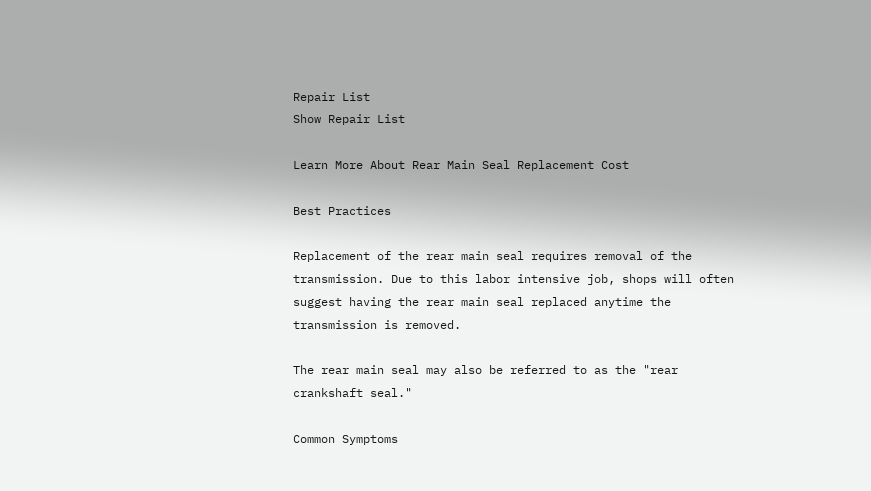Repair List
Show Repair List

Learn More About Rear Main Seal Replacement Cost

Best Practices

Replacement of the rear main seal requires removal of the transmission. Due to this labor intensive job, shops will often suggest having the rear main seal replaced anytime the transmission is removed.

The rear main seal may also be referred to as the "rear crankshaft seal."

Common Symptoms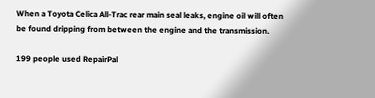When a Toyota Celica All-Trac rear main seal leaks, engine oil will often be found dripping from between the engine and the transmission.

199 people used RepairPal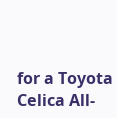for a Toyota Celica All-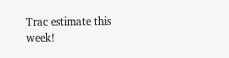Trac estimate this week!